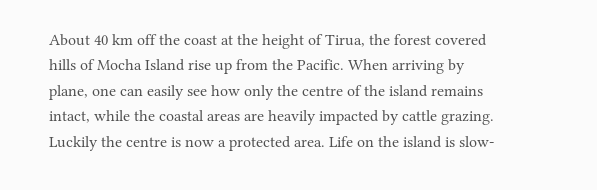About 40 km off the coast at the height of Tirua, the forest covered hills of Mocha Island rise up from the Pacific. When arriving by plane, one can easily see how only the centre of the island remains intact, while the coastal areas are heavily impacted by cattle grazing. Luckily the centre is now a protected area. Life on the island is slow-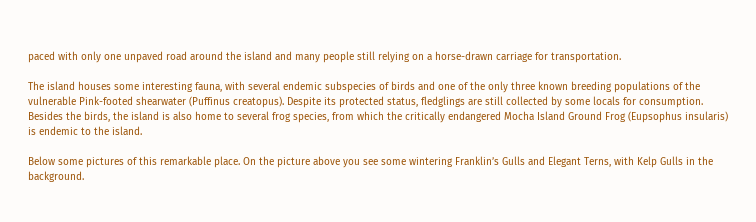paced with only one unpaved road around the island and many people still relying on a horse-drawn carriage for transportation.

The island houses some interesting fauna, with several endemic subspecies of birds and one of the only three known breeding populations of the vulnerable Pink-footed shearwater (Puffinus creatopus). Despite its protected status, fledglings are still collected by some locals for consumption. Besides the birds, the island is also home to several frog species, from which the critically endangered Mocha Island Ground Frog (Eupsophus insularis) is endemic to the island.

Below some pictures of this remarkable place. On the picture above you see some wintering Franklin’s Gulls and Elegant Terns, with Kelp Gulls in the background.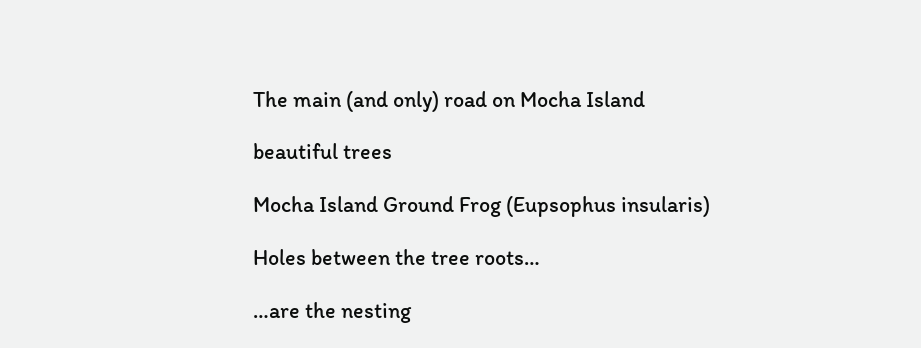The main (and only) road on Mocha Island

beautiful trees

Mocha Island Ground Frog (Eupsophus insularis)

Holes between the tree roots…

…are the nesting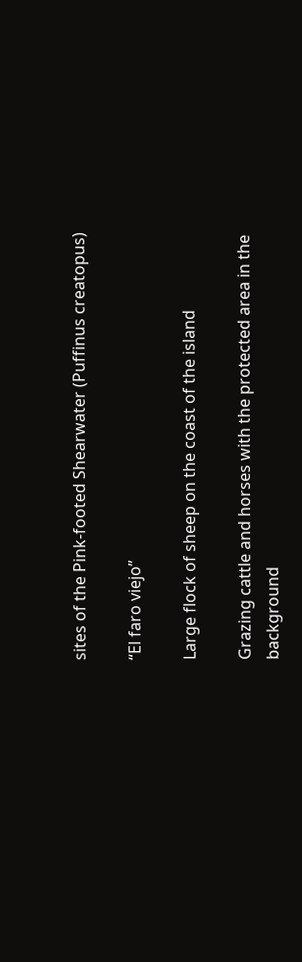sites of the Pink-footed Shearwater (Puffinus creatopus)

“El faro viejo”

Large flock of sheep on the coast of the island

Grazing cattle and horses with the protected area in the background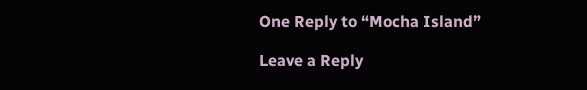One Reply to “Mocha Island”

Leave a Reply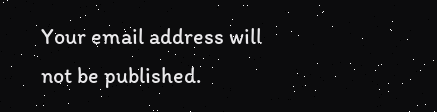Your email address will not be published.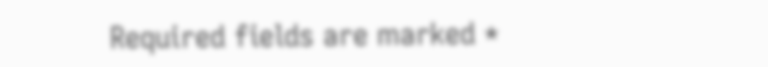Required fields are marked *